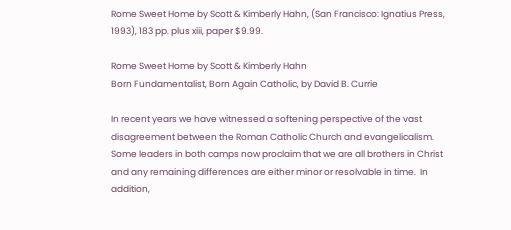Rome Sweet Home by Scott & Kimberly Hahn, (San Francisco: Ignatius Press, 1993), 183 pp. plus xiii, paper $9.99.

Rome Sweet Home by Scott & Kimberly Hahn
Born Fundamentalist, Born Again Catholic, by David B. Currie

In recent years we have witnessed a softening perspective of the vast disagreement between the Roman Catholic Church and evangelicalism.  Some leaders in both camps now proclaim that we are all brothers in Christ and any remaining differences are either minor or resolvable in time.  In addition,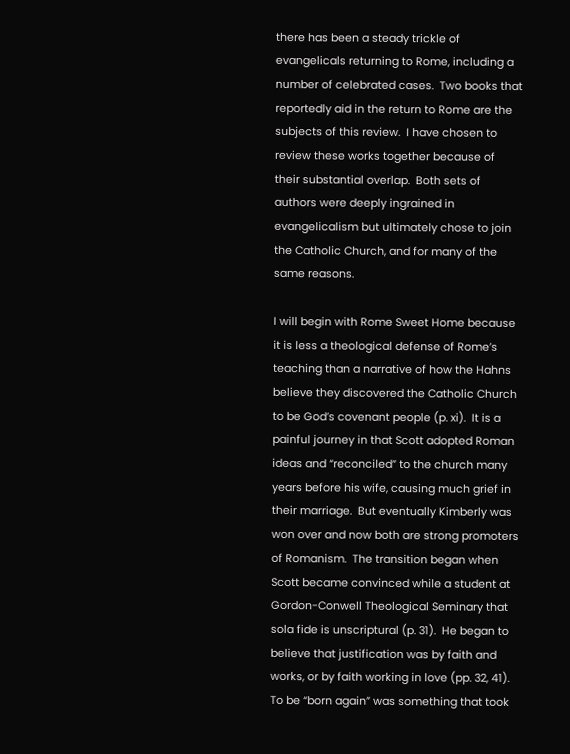there has been a steady trickle of evangelicals returning to Rome, including a number of celebrated cases.  Two books that reportedly aid in the return to Rome are the subjects of this review.  I have chosen to review these works together because of their substantial overlap.  Both sets of authors were deeply ingrained in evangelicalism but ultimately chose to join the Catholic Church, and for many of the same reasons.

I will begin with Rome Sweet Home because it is less a theological defense of Rome’s teaching than a narrative of how the Hahns believe they discovered the Catholic Church to be God’s covenant people (p. xi).  It is a painful journey in that Scott adopted Roman ideas and “reconciled” to the church many years before his wife, causing much grief in their marriage.  But eventually Kimberly was won over and now both are strong promoters of Romanism.  The transition began when Scott became convinced while a student at Gordon-Conwell Theological Seminary that sola fide is unscriptural (p. 31).  He began to believe that justification was by faith and works, or by faith working in love (pp. 32, 41).  To be “born again” was something that took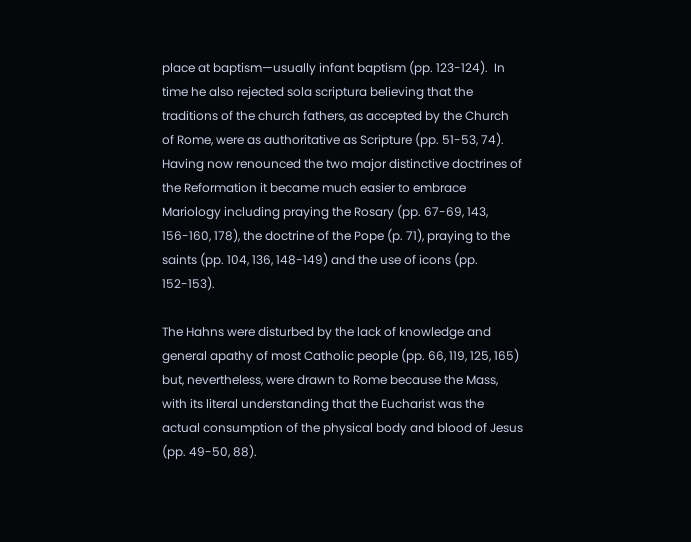place at baptism—usually infant baptism (pp. 123-124).  In time he also rejected sola scriptura believing that the traditions of the church fathers, as accepted by the Church of Rome, were as authoritative as Scripture (pp. 51-53, 74).  Having now renounced the two major distinctive doctrines of the Reformation it became much easier to embrace Mariology including praying the Rosary (pp. 67-69, 143, 156-160, 178), the doctrine of the Pope (p. 71), praying to the saints (pp. 104, 136, 148-149) and the use of icons (pp. 152-153).

The Hahns were disturbed by the lack of knowledge and general apathy of most Catholic people (pp. 66, 119, 125, 165) but, nevertheless, were drawn to Rome because the Mass, with its literal understanding that the Eucharist was the actual consumption of the physical body and blood of Jesus (pp. 49-50, 88).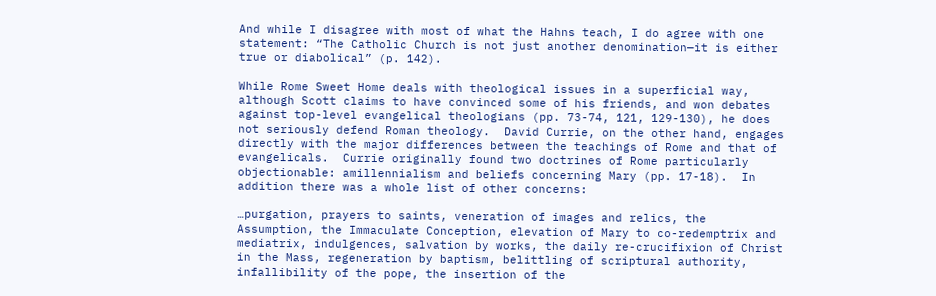And while I disagree with most of what the Hahns teach, I do agree with one statement: “The Catholic Church is not just another denomination—it is either true or diabolical” (p. 142).

While Rome Sweet Home deals with theological issues in a superficial way, although Scott claims to have convinced some of his friends, and won debates against top-level evangelical theologians (pp. 73-74, 121, 129-130), he does not seriously defend Roman theology.  David Currie, on the other hand, engages directly with the major differences between the teachings of Rome and that of evangelicals.  Currie originally found two doctrines of Rome particularly objectionable: amillennialism and beliefs concerning Mary (pp. 17-18).  In addition there was a whole list of other concerns:

…purgation, prayers to saints, veneration of images and relics, the Assumption, the Immaculate Conception, elevation of Mary to co-redemptrix and mediatrix, indulgences, salvation by works, the daily re-crucifixion of Christ in the Mass, regeneration by baptism, belittling of scriptural authority, infallibility of the pope, the insertion of the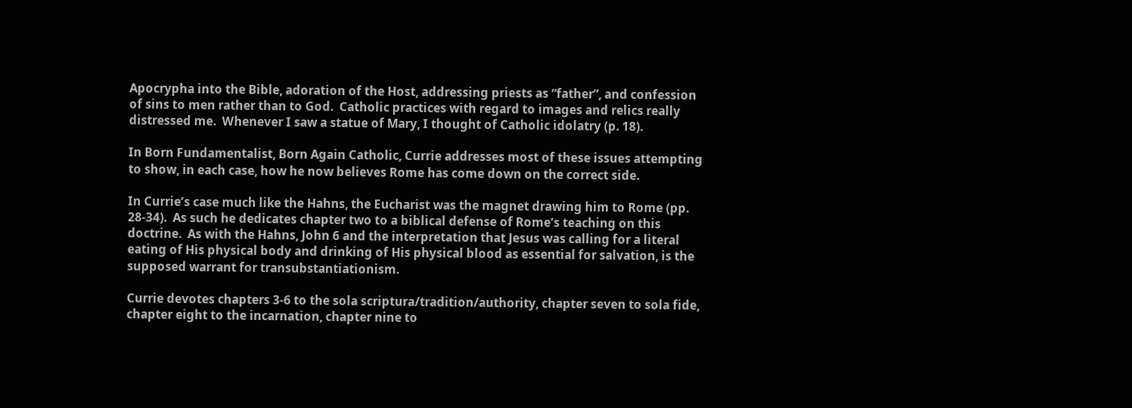Apocrypha into the Bible, adoration of the Host, addressing priests as “father”, and confession of sins to men rather than to God.  Catholic practices with regard to images and relics really distressed me.  Whenever I saw a statue of Mary, I thought of Catholic idolatry (p. 18).

In Born Fundamentalist, Born Again Catholic, Currie addresses most of these issues attempting to show, in each case, how he now believes Rome has come down on the correct side.

In Currie’s case much like the Hahns, the Eucharist was the magnet drawing him to Rome (pp. 28-34).  As such he dedicates chapter two to a biblical defense of Rome’s teaching on this doctrine.  As with the Hahns, John 6 and the interpretation that Jesus was calling for a literal eating of His physical body and drinking of His physical blood as essential for salvation, is the supposed warrant for transubstantiationism.

Currie devotes chapters 3-6 to the sola scriptura/tradition/authority, chapter seven to sola fide, chapter eight to the incarnation, chapter nine to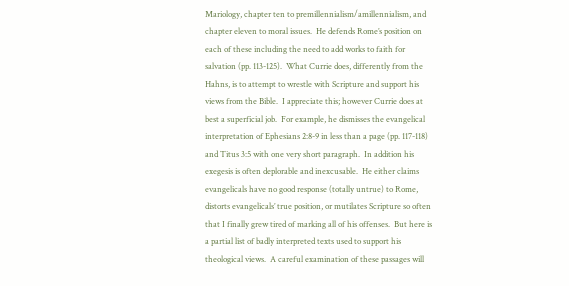Mariology, chapter ten to premillennialism/amillennialism, and chapter eleven to moral issues.  He defends Rome’s position on each of these including the need to add works to faith for salvation (pp. 113-125).  What Currie does, differently from the Hahns, is to attempt to wrestle with Scripture and support his views from the Bible.  I appreciate this; however Currie does at best a superficial job.  For example, he dismisses the evangelical interpretation of Ephesians 2:8-9 in less than a page (pp. 117-118) and Titus 3:5 with one very short paragraph.  In addition his exegesis is often deplorable and inexcusable.  He either claims evangelicals have no good response (totally untrue) to Rome, distorts evangelicals’ true position, or mutilates Scripture so often that I finally grew tired of marking all of his offenses.  But here is a partial list of badly interpreted texts used to support his theological views.  A careful examination of these passages will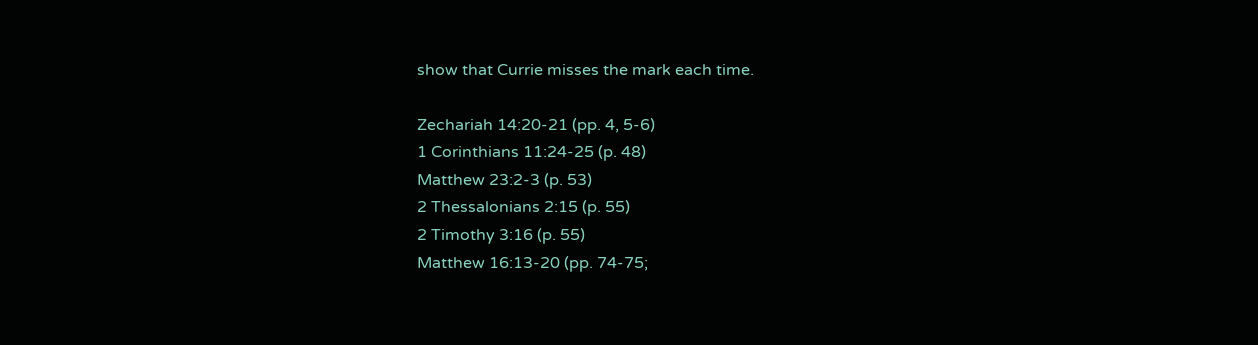show that Currie misses the mark each time.

Zechariah 14:20-21 (pp. 4, 5-6)
1 Corinthians 11:24-25 (p. 48)
Matthew 23:2-3 (p. 53)
2 Thessalonians 2:15 (p. 55)
2 Timothy 3:16 (p. 55)
Matthew 16:13-20 (pp. 74-75;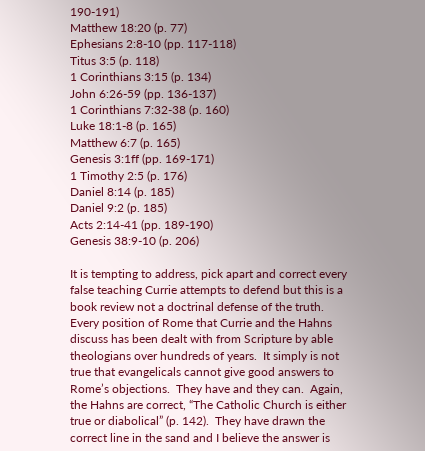190-191)
Matthew 18:20 (p. 77)
Ephesians 2:8-10 (pp. 117-118)
Titus 3:5 (p. 118)
1 Corinthians 3:15 (p. 134)
John 6:26-59 (pp. 136-137)
1 Corinthians 7:32-38 (p. 160)
Luke 18:1-8 (p. 165)
Matthew 6:7 (p. 165)
Genesis 3:1ff (pp. 169-171)
1 Timothy 2:5 (p. 176)
Daniel 8:14 (p. 185)
Daniel 9:2 (p. 185)
Acts 2:14-41 (pp. 189-190)
Genesis 38:9-10 (p. 206)

It is tempting to address, pick apart and correct every false teaching Currie attempts to defend but this is a book review not a doctrinal defense of the truth.  Every position of Rome that Currie and the Hahns discuss has been dealt with from Scripture by able theologians over hundreds of years.  It simply is not true that evangelicals cannot give good answers to Rome’s objections.  They have and they can.  Again, the Hahns are correct, “The Catholic Church is either true or diabolical” (p. 142).  They have drawn the correct line in the sand and I believe the answer is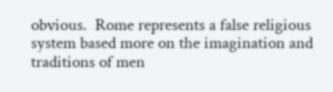obvious.  Rome represents a false religious system based more on the imagination and traditions of men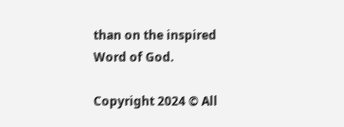than on the inspired Word of God.

Copyright 2024 © All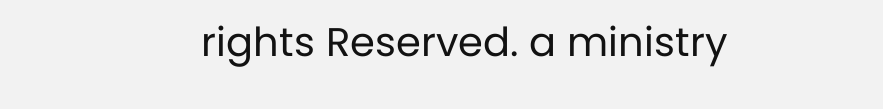rights Reserved. a ministry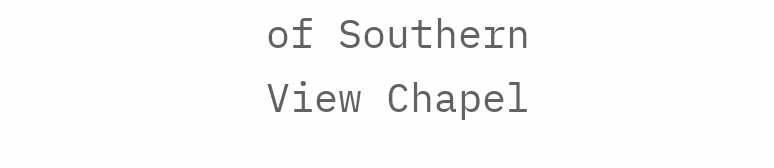of Southern View Chapel